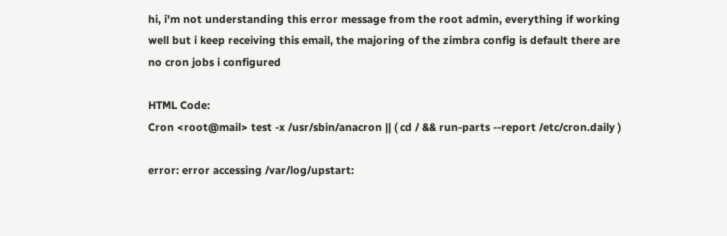hi, i'm not understanding this error message from the root admin, everything if working well but i keep receiving this email, the majoring of the zimbra config is default there are no cron jobs i configured

HTML Code:
Cron <root@mail> test -x /usr/sbin/anacron || ( cd / && run-parts --report /etc/cron.daily )

error: error accessing /var/log/upstart: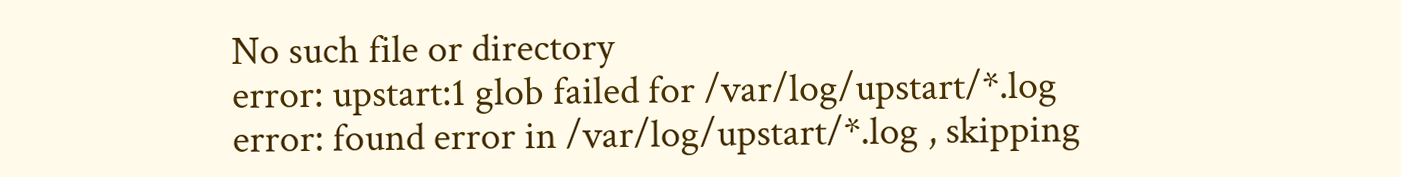No such file or directory
error: upstart:1 glob failed for /var/log/upstart/*.log
error: found error in /var/log/upstart/*.log , skipping